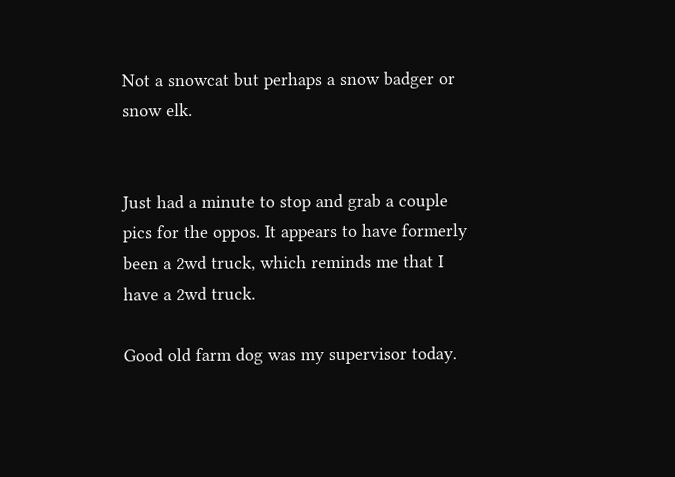Not a snowcat but perhaps a snow badger or snow elk.


Just had a minute to stop and grab a couple pics for the oppos. It appears to have formerly been a 2wd truck, which reminds me that I have a 2wd truck.

Good old farm dog was my supervisor today.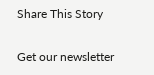Share This Story

Get our newsletter